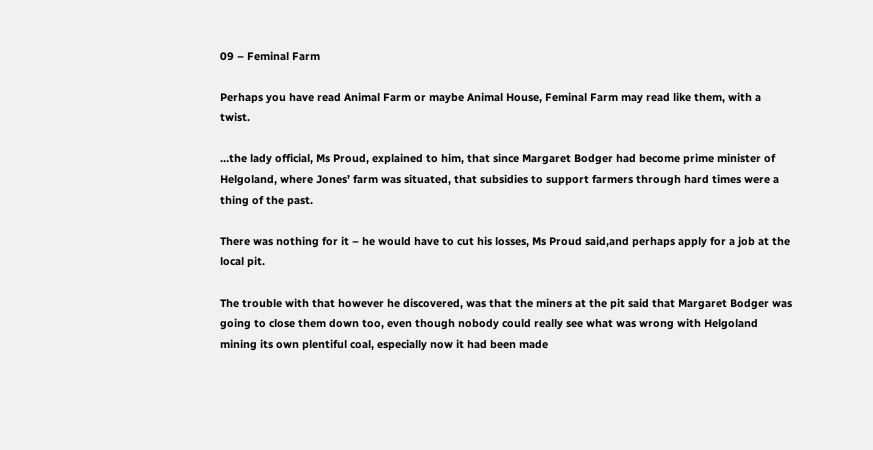09 – Feminal Farm

Perhaps you have read Animal Farm or maybe Animal House, Feminal Farm may read like them, with a twist.

…the lady official, Ms Proud, explained to him, that since Margaret Bodger had become prime minister of Helgoland, where Jones’ farm was situated, that subsidies to support farmers through hard times were a thing of the past.

There was nothing for it – he would have to cut his losses, Ms Proud said,and perhaps apply for a job at the local pit.

The trouble with that however he discovered, was that the miners at the pit said that Margaret Bodger was going to close them down too, even though nobody could really see what was wrong with Helgoland mining its own plentiful coal, especially now it had been made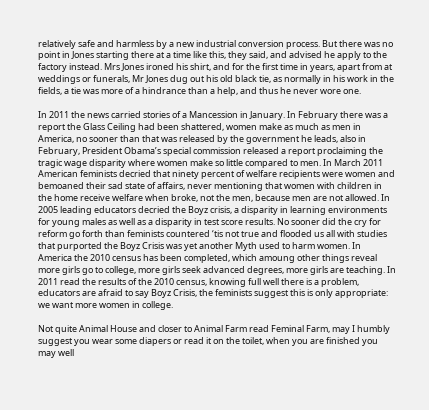relatively safe and harmless by a new industrial conversion process. But there was no point in Jones starting there at a time like this, they said, and advised he apply to the factory instead. Mrs Jones ironed his shirt, and for the first time in years, apart from at weddings or funerals, Mr Jones dug out his old black tie, as normally in his work in the fields, a tie was more of a hindrance than a help, and thus he never wore one.

In 2011 the news carried stories of a Mancession in January. In February there was a report the Glass Ceiling had been shattered, women make as much as men in America, no sooner than that was released by the government he leads, also in February, President Obama’s special commission released a report proclaiming the tragic wage disparity where women make so little compared to men. In March 2011 American feminists decried that ninety percent of welfare recipients were women and bemoaned their sad state of affairs, never mentioning that women with children in the home receive welfare when broke, not the men, because men are not allowed. In 2005 leading educators decried the Boyz crisis, a disparity in learning environments for young males as well as a disparity in test score results. No sooner did the cry for reform go forth than feminists countered ‘tis not true and flooded us all with studies that purported the Boyz Crisis was yet another Myth used to harm women. In America the 2010 census has been completed, which amoung other things reveal more girls go to college, more girls seek advanced degrees, more girls are teaching. In 2011 read the results of the 2010 census, knowing full well there is a problem, educators are afraid to say Boyz Crisis, the feminists suggest this is only appropriate: we want more women in college.

Not quite Animal House and closer to Animal Farm read Feminal Farm, may I humbly suggest you wear some diapers or read it on the toilet, when you are finished you may well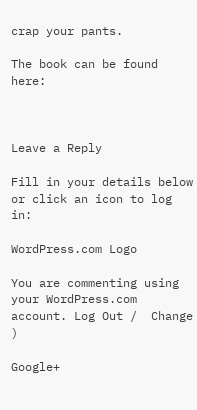crap your pants.

The book can be found here:



Leave a Reply

Fill in your details below or click an icon to log in:

WordPress.com Logo

You are commenting using your WordPress.com account. Log Out /  Change )

Google+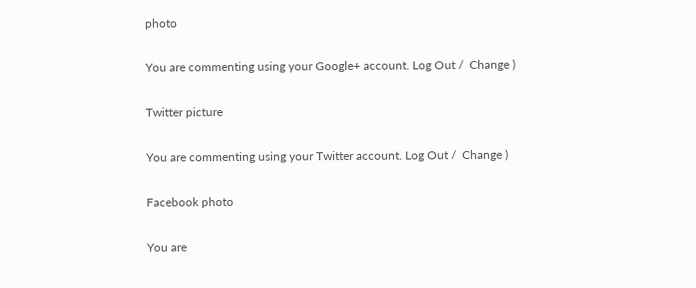photo

You are commenting using your Google+ account. Log Out /  Change )

Twitter picture

You are commenting using your Twitter account. Log Out /  Change )

Facebook photo

You are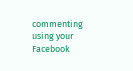commenting using your Facebook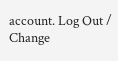account. Log Out /  Change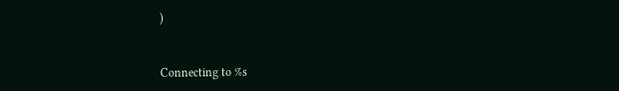)


Connecting to %s